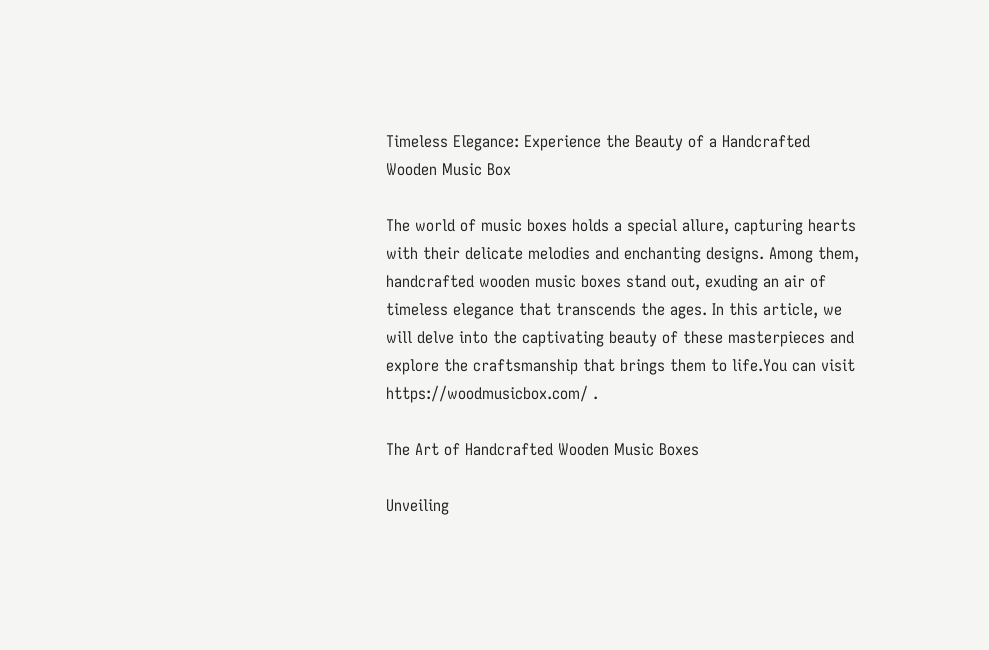Timeless Elegance: Experience the Beauty of a Handcrafted Wooden Music Box

The world of music boxes holds a special allure, capturing hearts with their delicate melodies and enchanting designs. Among them, handcrafted wooden music boxes stand out, exuding an air of timeless elegance that transcends the ages. In this article, we will delve into the captivating beauty of these masterpieces and explore the craftsmanship that brings them to life.You can visit https://woodmusicbox.com/ .

The Art of Handcrafted Wooden Music Boxes

Unveiling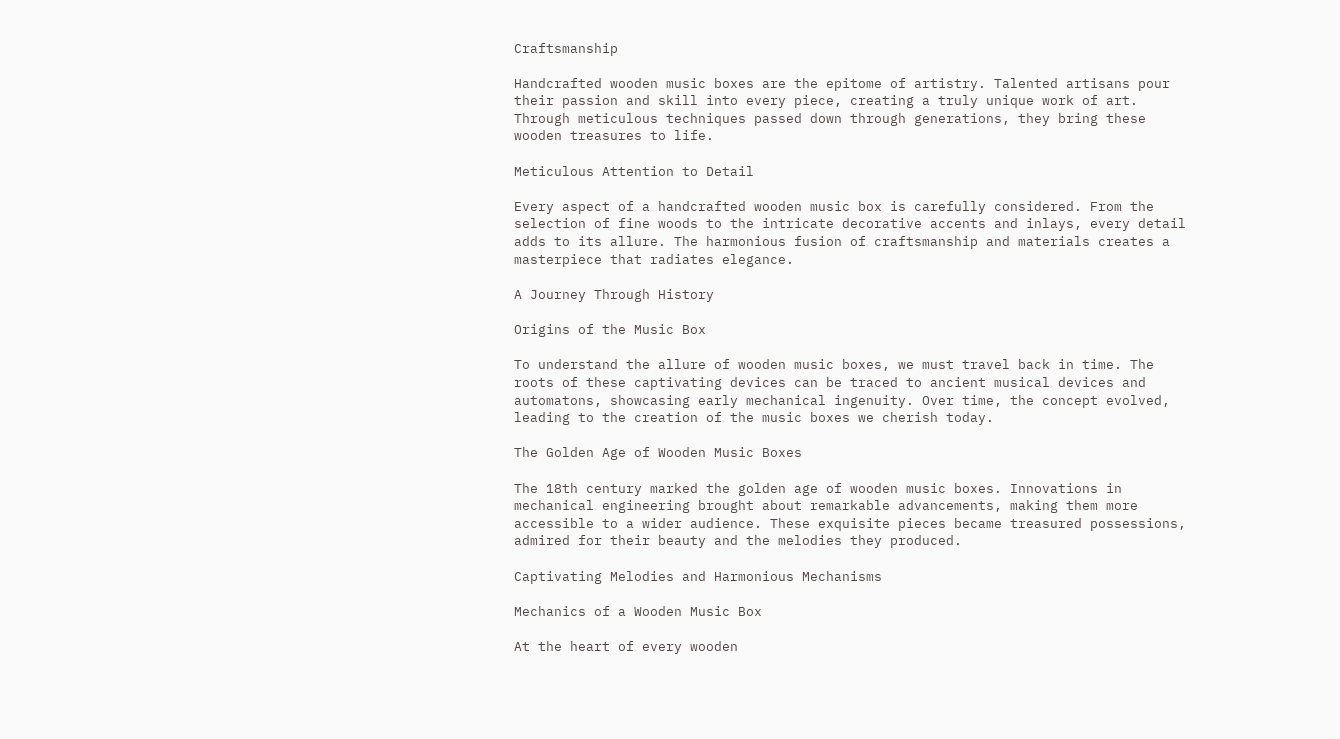Craftsmanship

Handcrafted wooden music boxes are the epitome of artistry. Talented artisans pour their passion and skill into every piece, creating a truly unique work of art. Through meticulous techniques passed down through generations, they bring these wooden treasures to life.

Meticulous Attention to Detail

Every aspect of a handcrafted wooden music box is carefully considered. From the selection of fine woods to the intricate decorative accents and inlays, every detail adds to its allure. The harmonious fusion of craftsmanship and materials creates a masterpiece that radiates elegance.

A Journey Through History

Origins of the Music Box

To understand the allure of wooden music boxes, we must travel back in time. The roots of these captivating devices can be traced to ancient musical devices and automatons, showcasing early mechanical ingenuity. Over time, the concept evolved, leading to the creation of the music boxes we cherish today.

The Golden Age of Wooden Music Boxes

The 18th century marked the golden age of wooden music boxes. Innovations in mechanical engineering brought about remarkable advancements, making them more accessible to a wider audience. These exquisite pieces became treasured possessions, admired for their beauty and the melodies they produced.

Captivating Melodies and Harmonious Mechanisms

Mechanics of a Wooden Music Box

At the heart of every wooden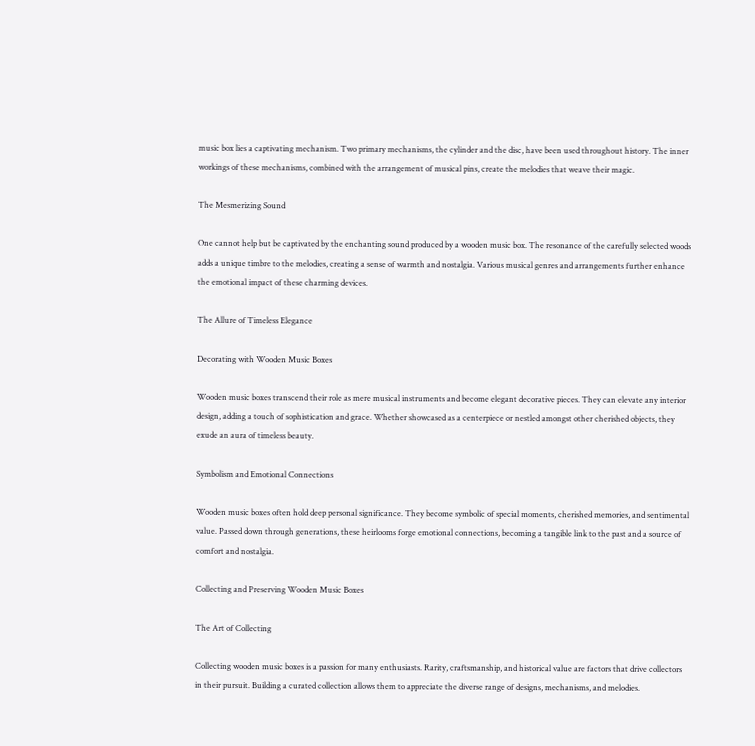music box lies a captivating mechanism. Two primary mechanisms, the cylinder and the disc, have been used throughout history. The inner workings of these mechanisms, combined with the arrangement of musical pins, create the melodies that weave their magic.

The Mesmerizing Sound

One cannot help but be captivated by the enchanting sound produced by a wooden music box. The resonance of the carefully selected woods adds a unique timbre to the melodies, creating a sense of warmth and nostalgia. Various musical genres and arrangements further enhance the emotional impact of these charming devices.

The Allure of Timeless Elegance

Decorating with Wooden Music Boxes

Wooden music boxes transcend their role as mere musical instruments and become elegant decorative pieces. They can elevate any interior design, adding a touch of sophistication and grace. Whether showcased as a centerpiece or nestled amongst other cherished objects, they exude an aura of timeless beauty.

Symbolism and Emotional Connections

Wooden music boxes often hold deep personal significance. They become symbolic of special moments, cherished memories, and sentimental value. Passed down through generations, these heirlooms forge emotional connections, becoming a tangible link to the past and a source of comfort and nostalgia.

Collecting and Preserving Wooden Music Boxes

The Art of Collecting

Collecting wooden music boxes is a passion for many enthusiasts. Rarity, craftsmanship, and historical value are factors that drive collectors in their pursuit. Building a curated collection allows them to appreciate the diverse range of designs, mechanisms, and melodies.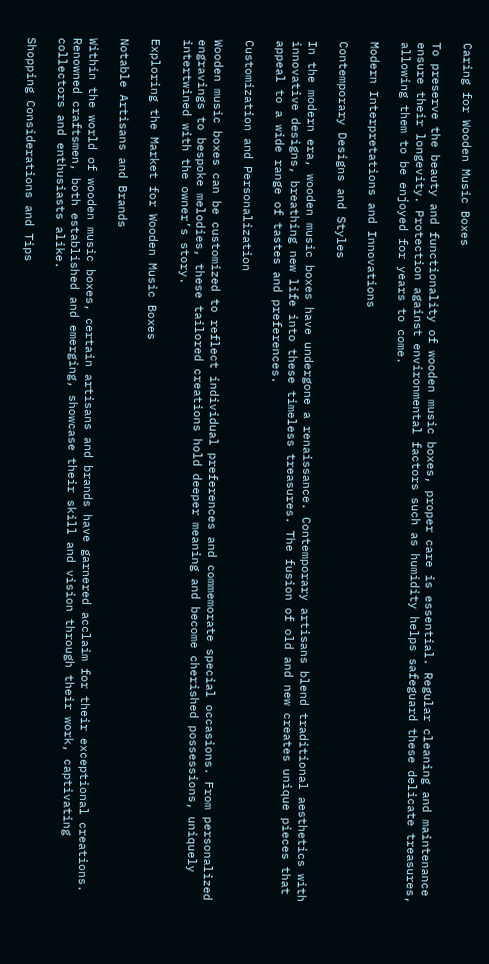Caring for Wooden Music Boxes

To preserve the beauty and functionality of wooden music boxes, proper care is essential. Regular cleaning and maintenance ensure their longevity. Protection against environmental factors such as humidity helps safeguard these delicate treasures, allowing them to be enjoyed for years to come.

Modern Interpretations and Innovations

Contemporary Designs and Styles

In the modern era, wooden music boxes have undergone a renaissance. Contemporary artisans blend traditional aesthetics with innovative designs, breathing new life into these timeless treasures. The fusion of old and new creates unique pieces that appeal to a wide range of tastes and preferences.

Customization and Personalization

Wooden music boxes can be customized to reflect individual preferences and commemorate special occasions. From personalized engravings to bespoke melodies, these tailored creations hold deeper meaning and become cherished possessions, uniquely intertwined with the owner’s story.

Exploring the Market for Wooden Music Boxes

Notable Artisans and Brands

Within the world of wooden music boxes, certain artisans and brands have garnered acclaim for their exceptional creations. Renowned craftsmen, both established and emerging, showcase their skill and vision through their work, captivating collectors and enthusiasts alike.

Shopping Considerations and Tips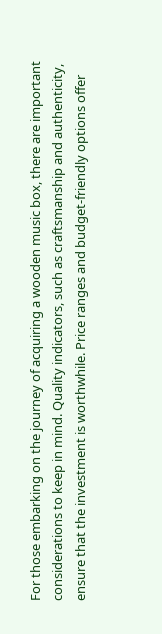For those embarking on the journey of acquiring a wooden music box, there are important considerations to keep in mind. Quality indicators, such as craftsmanship and authenticity, ensure that the investment is worthwhile. Price ranges and budget-friendly options offer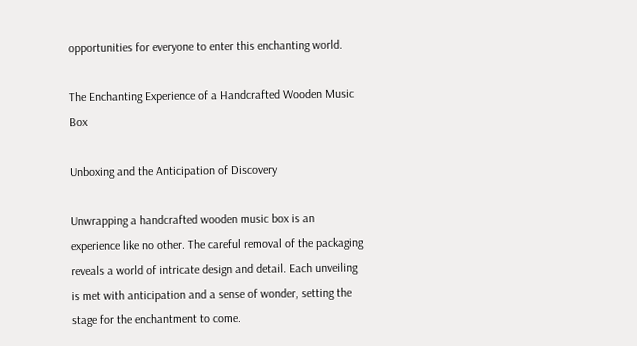opportunities for everyone to enter this enchanting world.

The Enchanting Experience of a Handcrafted Wooden Music Box

Unboxing and the Anticipation of Discovery

Unwrapping a handcrafted wooden music box is an experience like no other. The careful removal of the packaging reveals a world of intricate design and detail. Each unveiling is met with anticipation and a sense of wonder, setting the stage for the enchantment to come.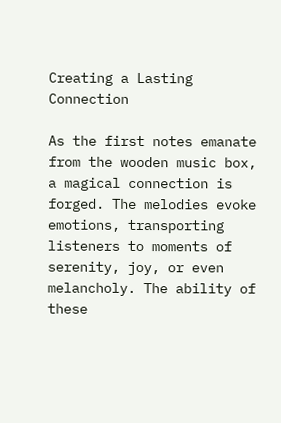Creating a Lasting Connection

As the first notes emanate from the wooden music box, a magical connection is forged. The melodies evoke emotions, transporting listeners to moments of serenity, joy, or even melancholy. The ability of these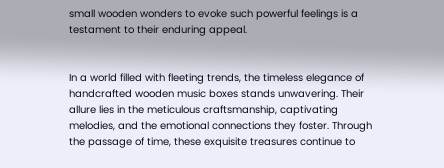small wooden wonders to evoke such powerful feelings is a testament to their enduring appeal.


In a world filled with fleeting trends, the timeless elegance of handcrafted wooden music boxes stands unwavering. Their allure lies in the meticulous craftsmanship, captivating melodies, and the emotional connections they foster. Through the passage of time, these exquisite treasures continue to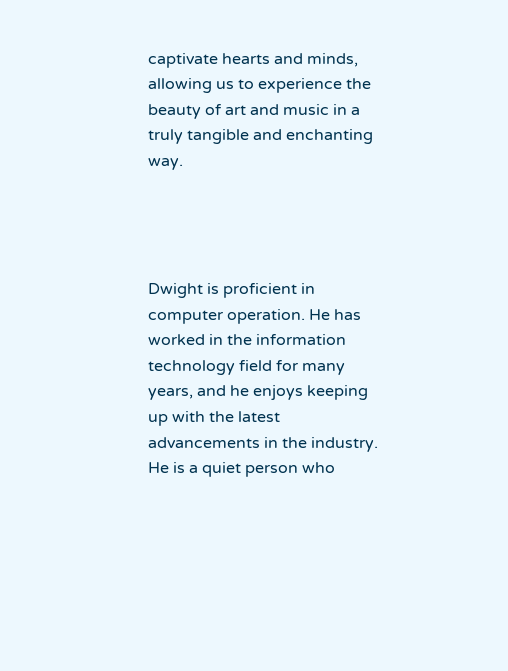captivate hearts and minds, allowing us to experience the beauty of art and music in a truly tangible and enchanting way.




Dwight is proficient in computer operation. He has worked in the information technology field for many years, and he enjoys keeping up with the latest advancements in the industry. He is a quiet person who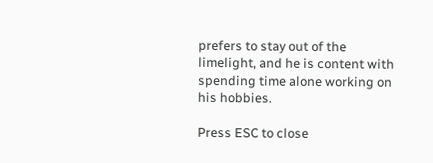prefers to stay out of the limelight, and he is content with spending time alone working on his hobbies.

Press ESC to close